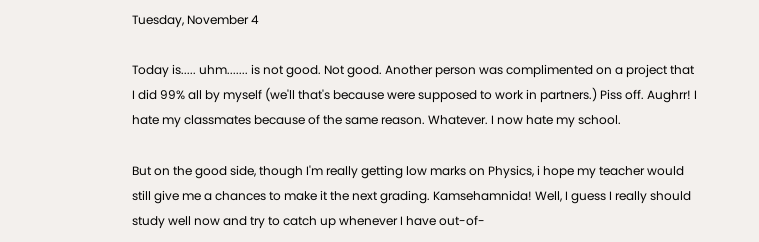Tuesday, November 4

Today is..... uhm....... is not good. Not good. Another person was complimented on a project that I did 99% all by myself (we'll that's because were supposed to work in partners.) Piss off. Aughrr! I hate my classmates because of the same reason. Whatever. I now hate my school.

But on the good side, though I'm really getting low marks on Physics, i hope my teacher would still give me a chances to make it the next grading. Kamsehamnida! Well, I guess I really should study well now and try to catch up whenever I have out-of-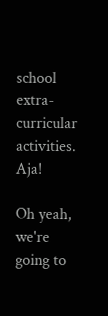school extra-curricular activities. Aja!

Oh yeah, we're going to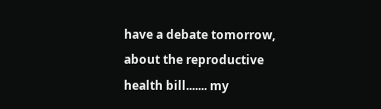have a debate tomorrow, about the reproductive health bill....... my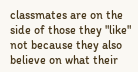classmates are on the side of those they "like" not because they also believe on what their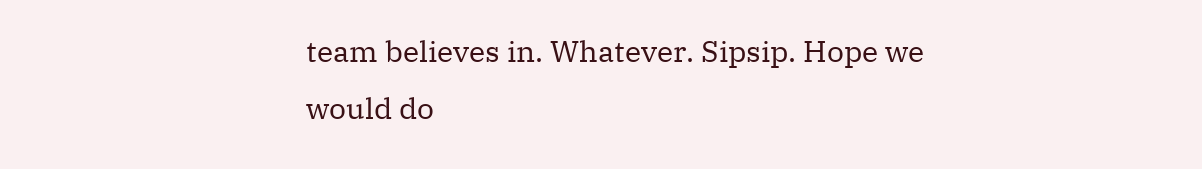team believes in. Whatever. Sipsip. Hope we would do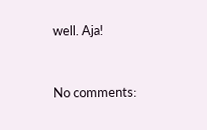well. Aja!


No comments: